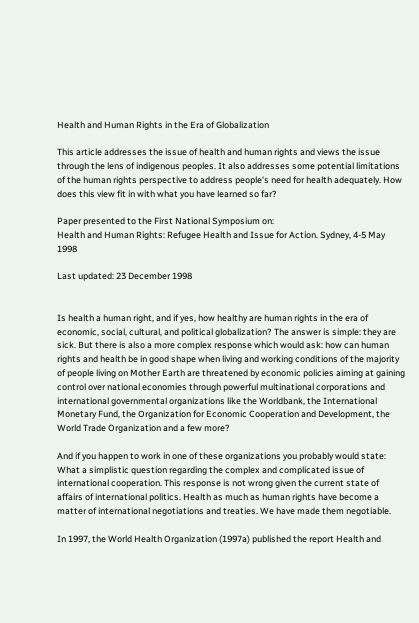Health and Human Rights in the Era of Globalization

This article addresses the issue of health and human rights and views the issue through the lens of indigenous peoples. It also addresses some potential limitations of the human rights perspective to address people's need for health adequately. How does this view fit in with what you have learned so far?

Paper presented to the First National Symposium on:
Health and Human Rights: Refugee Health and Issue for Action. Sydney, 4-5 May 1998

Last updated: 23 December 1998


Is health a human right, and if yes, how healthy are human rights in the era of economic, social, cultural, and political globalization? The answer is simple: they are sick. But there is also a more complex response which would ask: how can human rights and health be in good shape when living and working conditions of the majority of people living on Mother Earth are threatened by economic policies aiming at gaining control over national economies through powerful multinational corporations and international governmental organizations like the Worldbank, the International Monetary Fund, the Organization for Economic Cooperation and Development, the World Trade Organization and a few more?

And if you happen to work in one of these organizations you probably would state: What a simplistic question regarding the complex and complicated issue of international cooperation. This response is not wrong given the current state of affairs of international politics. Health as much as human rights have become a matter of international negotiations and treaties. We have made them negotiable.

In 1997, the World Health Organization (1997a) published the report Health and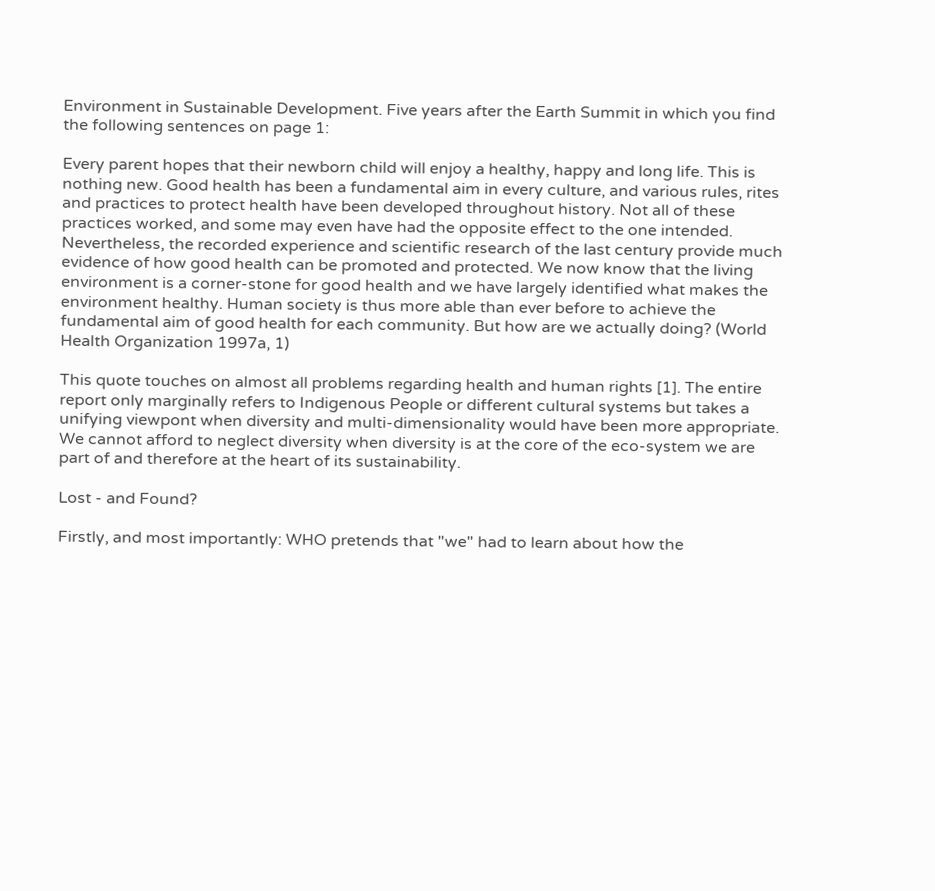Environment in Sustainable Development. Five years after the Earth Summit in which you find the following sentences on page 1:

Every parent hopes that their newborn child will enjoy a healthy, happy and long life. This is nothing new. Good health has been a fundamental aim in every culture, and various rules, rites and practices to protect health have been developed throughout history. Not all of these practices worked, and some may even have had the opposite effect to the one intended. Nevertheless, the recorded experience and scientific research of the last century provide much evidence of how good health can be promoted and protected. We now know that the living environment is a corner-stone for good health and we have largely identified what makes the environment healthy. Human society is thus more able than ever before to achieve the fundamental aim of good health for each community. But how are we actually doing? (World Health Organization 1997a, 1)

This quote touches on almost all problems regarding health and human rights [1]. The entire report only marginally refers to Indigenous People or different cultural systems but takes a unifying viewpont when diversity and multi-dimensionality would have been more appropriate. We cannot afford to neglect diversity when diversity is at the core of the eco-system we are part of and therefore at the heart of its sustainability.

Lost - and Found?

Firstly, and most importantly: WHO pretends that "we" had to learn about how the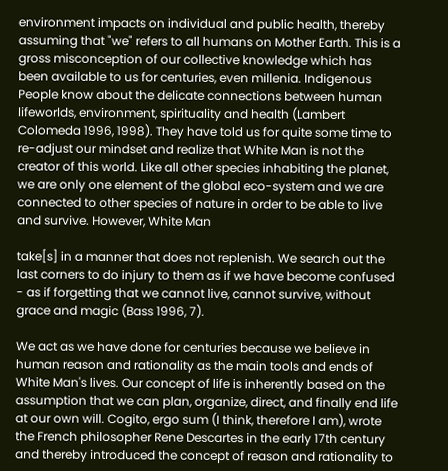environment impacts on individual and public health, thereby assuming that "we" refers to all humans on Mother Earth. This is a gross misconception of our collective knowledge which has been available to us for centuries, even millenia. Indigenous People know about the delicate connections between human lifeworlds, environment, spirituality and health (Lambert Colomeda 1996, 1998). They have told us for quite some time to re-adjust our mindset and realize that White Man is not the creator of this world. Like all other species inhabiting the planet, we are only one element of the global eco-system and we are connected to other species of nature in order to be able to live and survive. However, White Man

take[s] in a manner that does not replenish. We search out the last corners to do injury to them as if we have become confused - as if forgetting that we cannot live, cannot survive, without grace and magic (Bass 1996, 7).

We act as we have done for centuries because we believe in human reason and rationality as the main tools and ends of White Man's lives. Our concept of life is inherently based on the assumption that we can plan, organize, direct, and finally end life at our own will. Cogito, ergo sum (I think, therefore I am), wrote the French philosopher Rene Descartes in the early 17th century and thereby introduced the concept of reason and rationality to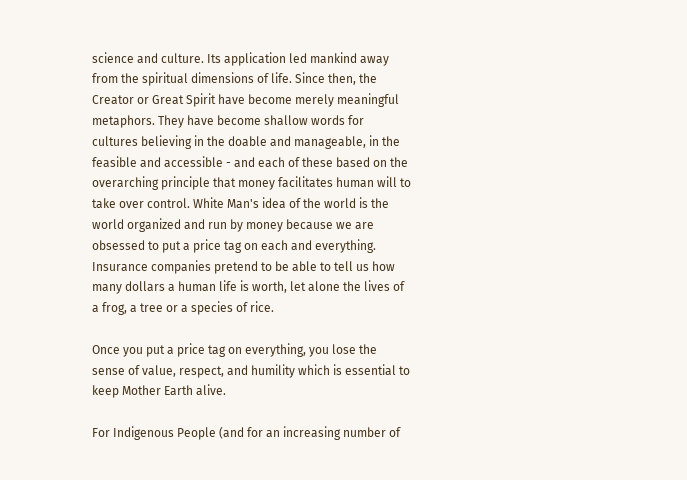science and culture. Its application led mankind away from the spiritual dimensions of life. Since then, the Creator or Great Spirit have become merely meaningful metaphors. They have become shallow words for cultures believing in the doable and manageable, in the feasible and accessible - and each of these based on the overarching principle that money facilitates human will to take over control. White Man's idea of the world is the world organized and run by money because we are obsessed to put a price tag on each and everything. Insurance companies pretend to be able to tell us how many dollars a human life is worth, let alone the lives of a frog, a tree or a species of rice.

Once you put a price tag on everything, you lose the sense of value, respect, and humility which is essential to keep Mother Earth alive.

For Indigenous People (and for an increasing number of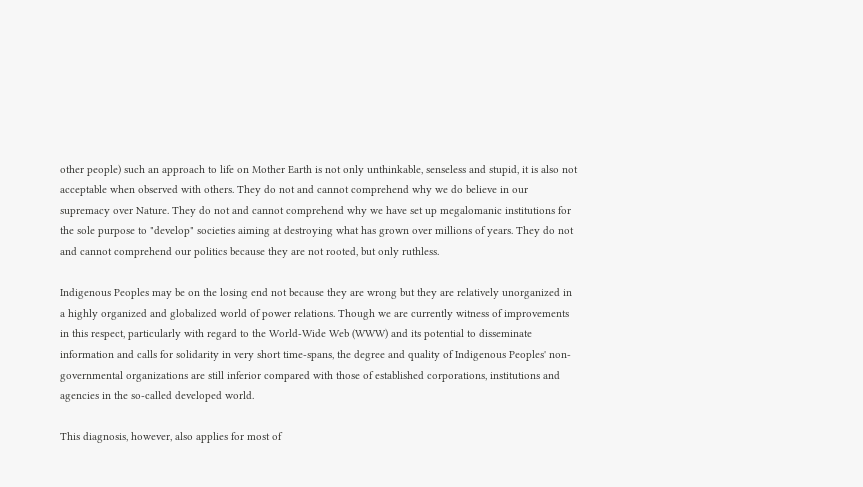other people) such an approach to life on Mother Earth is not only unthinkable, senseless and stupid, it is also not acceptable when observed with others. They do not and cannot comprehend why we do believe in our supremacy over Nature. They do not and cannot comprehend why we have set up megalomanic institutions for the sole purpose to "develop" societies aiming at destroying what has grown over millions of years. They do not and cannot comprehend our politics because they are not rooted, but only ruthless.

Indigenous Peoples may be on the losing end not because they are wrong but they are relatively unorganized in a highly organized and globalized world of power relations. Though we are currently witness of improvements in this respect, particularly with regard to the World-Wide Web (WWW) and its potential to disseminate information and calls for solidarity in very short time-spans, the degree and quality of Indigenous Peoples' non-governmental organizations are still inferior compared with those of established corporations, institutions and agencies in the so-called developed world.

This diagnosis, however, also applies for most of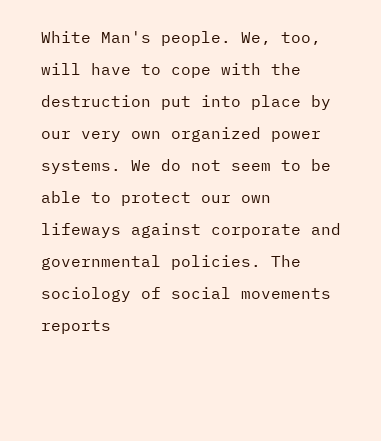White Man's people. We, too, will have to cope with the destruction put into place by our very own organized power systems. We do not seem to be able to protect our own lifeways against corporate and governmental policies. The sociology of social movements reports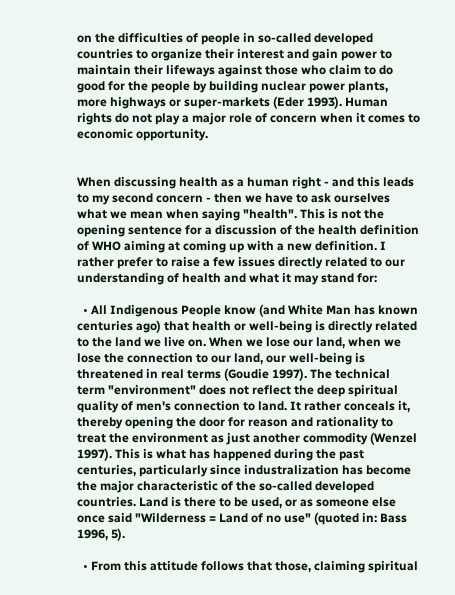on the difficulties of people in so-called developed countries to organize their interest and gain power to maintain their lifeways against those who claim to do good for the people by building nuclear power plants, more highways or super-markets (Eder 1993). Human rights do not play a major role of concern when it comes to economic opportunity.


When discussing health as a human right - and this leads to my second concern - then we have to ask ourselves what we mean when saying "health". This is not the opening sentence for a discussion of the health definition of WHO aiming at coming up with a new definition. I rather prefer to raise a few issues directly related to our understanding of health and what it may stand for:

  • All Indigenous People know (and White Man has known centuries ago) that health or well-being is directly related to the land we live on. When we lose our land, when we lose the connection to our land, our well-being is threatened in real terms (Goudie 1997). The technical term "environment" does not reflect the deep spiritual quality of men's connection to land. It rather conceals it, thereby opening the door for reason and rationality to treat the environment as just another commodity (Wenzel 1997). This is what has happened during the past centuries, particularly since industralization has become the major characteristic of the so-called developed countries. Land is there to be used, or as someone else once said "Wilderness = Land of no use" (quoted in: Bass 1996, 5).

  • From this attitude follows that those, claiming spiritual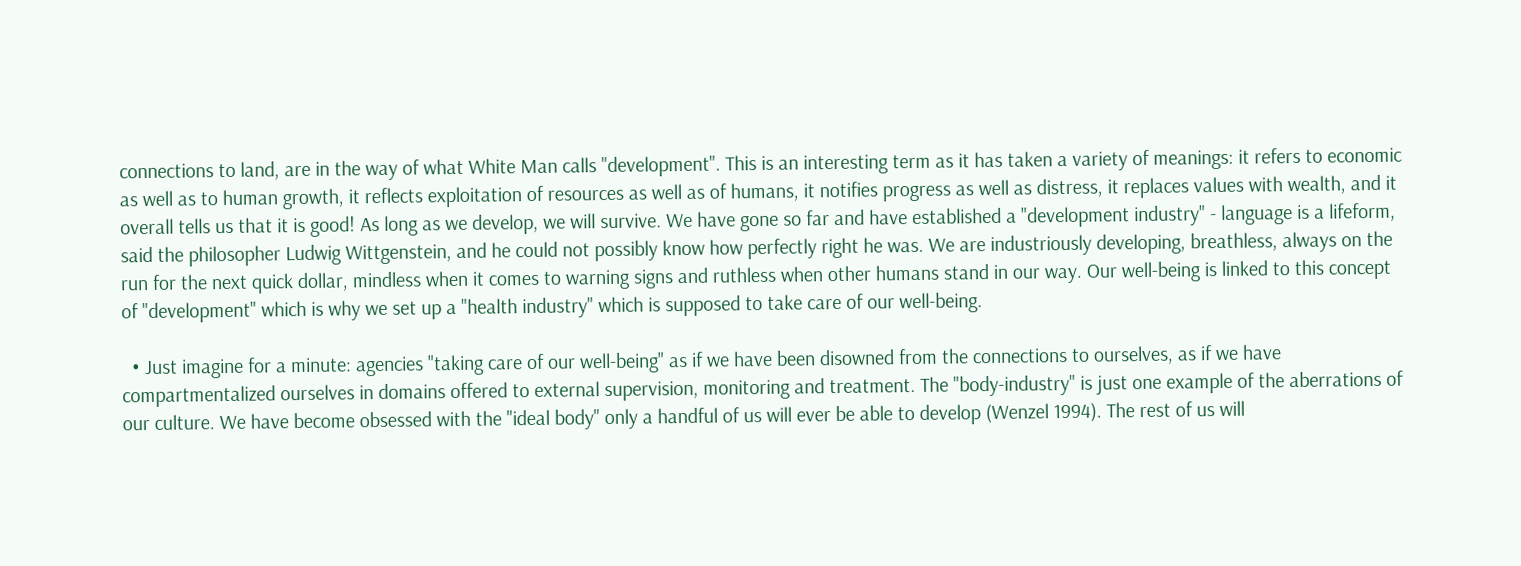connections to land, are in the way of what White Man calls "development". This is an interesting term as it has taken a variety of meanings: it refers to economic as well as to human growth, it reflects exploitation of resources as well as of humans, it notifies progress as well as distress, it replaces values with wealth, and it overall tells us that it is good! As long as we develop, we will survive. We have gone so far and have established a "development industry" - language is a lifeform, said the philosopher Ludwig Wittgenstein, and he could not possibly know how perfectly right he was. We are industriously developing, breathless, always on the run for the next quick dollar, mindless when it comes to warning signs and ruthless when other humans stand in our way. Our well-being is linked to this concept of "development" which is why we set up a "health industry" which is supposed to take care of our well-being.

  • Just imagine for a minute: agencies "taking care of our well-being" as if we have been disowned from the connections to ourselves, as if we have compartmentalized ourselves in domains offered to external supervision, monitoring and treatment. The "body-industry" is just one example of the aberrations of our culture. We have become obsessed with the "ideal body" only a handful of us will ever be able to develop (Wenzel 1994). The rest of us will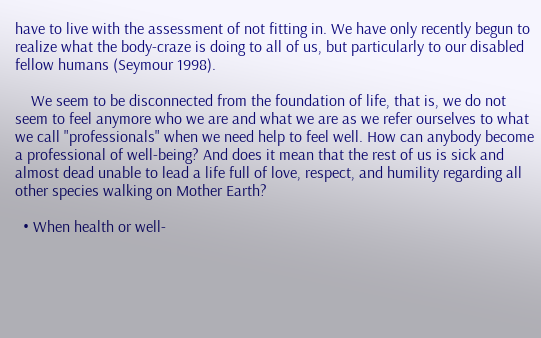have to live with the assessment of not fitting in. We have only recently begun to realize what the body-craze is doing to all of us, but particularly to our disabled fellow humans (Seymour 1998).

    We seem to be disconnected from the foundation of life, that is, we do not seem to feel anymore who we are and what we are as we refer ourselves to what we call "professionals" when we need help to feel well. How can anybody become a professional of well-being? And does it mean that the rest of us is sick and almost dead unable to lead a life full of love, respect, and humility regarding all other species walking on Mother Earth?

  • When health or well-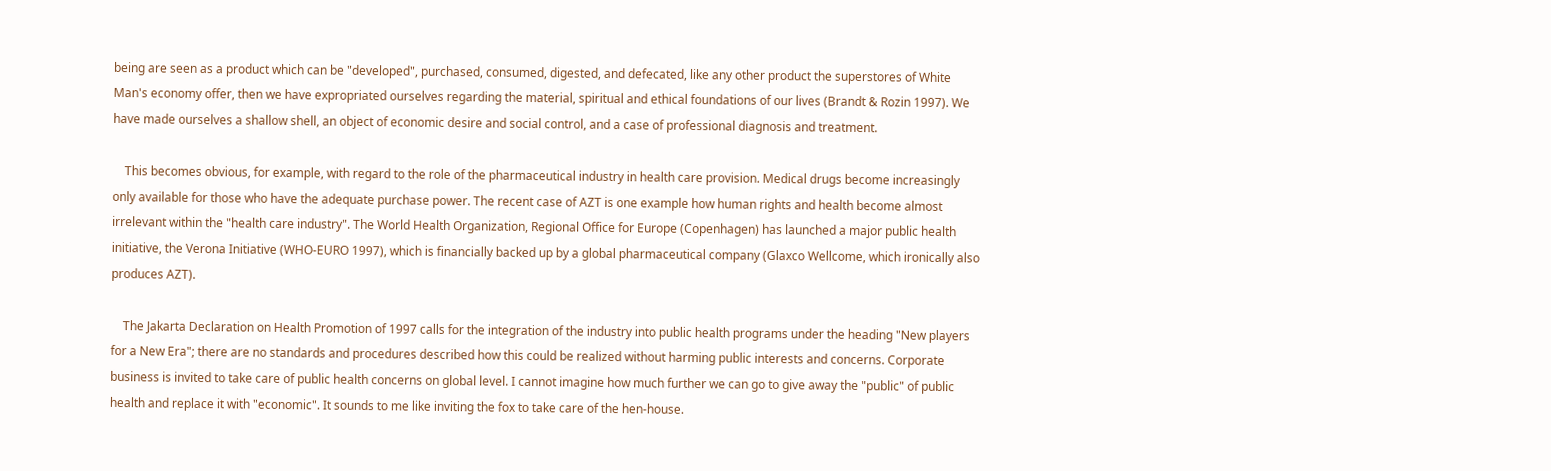being are seen as a product which can be "developed", purchased, consumed, digested, and defecated, like any other product the superstores of White Man's economy offer, then we have expropriated ourselves regarding the material, spiritual and ethical foundations of our lives (Brandt & Rozin 1997). We have made ourselves a shallow shell, an object of economic desire and social control, and a case of professional diagnosis and treatment.

    This becomes obvious, for example, with regard to the role of the pharmaceutical industry in health care provision. Medical drugs become increasingly only available for those who have the adequate purchase power. The recent case of AZT is one example how human rights and health become almost irrelevant within the "health care industry". The World Health Organization, Regional Office for Europe (Copenhagen) has launched a major public health initiative, the Verona Initiative (WHO-EURO 1997), which is financially backed up by a global pharmaceutical company (Glaxco Wellcome, which ironically also produces AZT).

    The Jakarta Declaration on Health Promotion of 1997 calls for the integration of the industry into public health programs under the heading "New players for a New Era"; there are no standards and procedures described how this could be realized without harming public interests and concerns. Corporate business is invited to take care of public health concerns on global level. I cannot imagine how much further we can go to give away the "public" of public health and replace it with "economic". It sounds to me like inviting the fox to take care of the hen-house.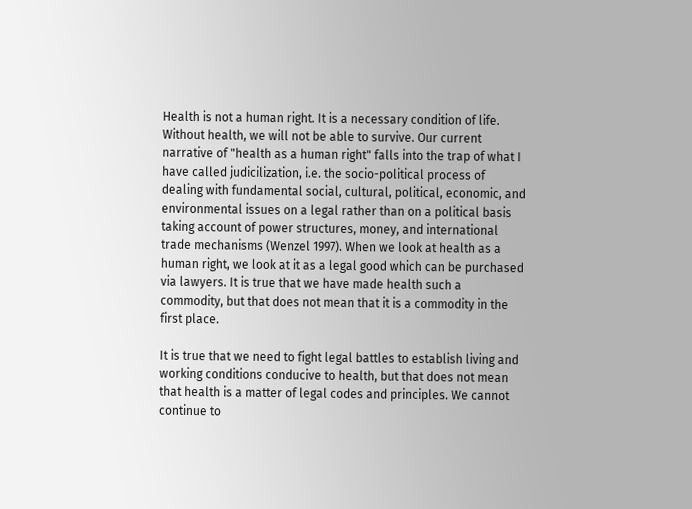Health is not a human right. It is a necessary condition of life. Without health, we will not be able to survive. Our current narrative of "health as a human right" falls into the trap of what I have called judicilization, i.e. the socio-political process of dealing with fundamental social, cultural, political, economic, and environmental issues on a legal rather than on a political basis taking account of power structures, money, and international trade mechanisms (Wenzel 1997). When we look at health as a human right, we look at it as a legal good which can be purchased via lawyers. It is true that we have made health such a commodity, but that does not mean that it is a commodity in the first place.

It is true that we need to fight legal battles to establish living and working conditions conducive to health, but that does not mean that health is a matter of legal codes and principles. We cannot continue to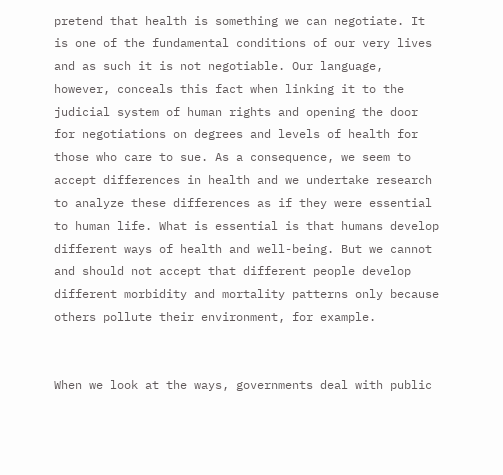pretend that health is something we can negotiate. It is one of the fundamental conditions of our very lives and as such it is not negotiable. Our language, however, conceals this fact when linking it to the judicial system of human rights and opening the door for negotiations on degrees and levels of health for those who care to sue. As a consequence, we seem to accept differences in health and we undertake research to analyze these differences as if they were essential to human life. What is essential is that humans develop different ways of health and well-being. But we cannot and should not accept that different people develop different morbidity and mortality patterns only because others pollute their environment, for example.


When we look at the ways, governments deal with public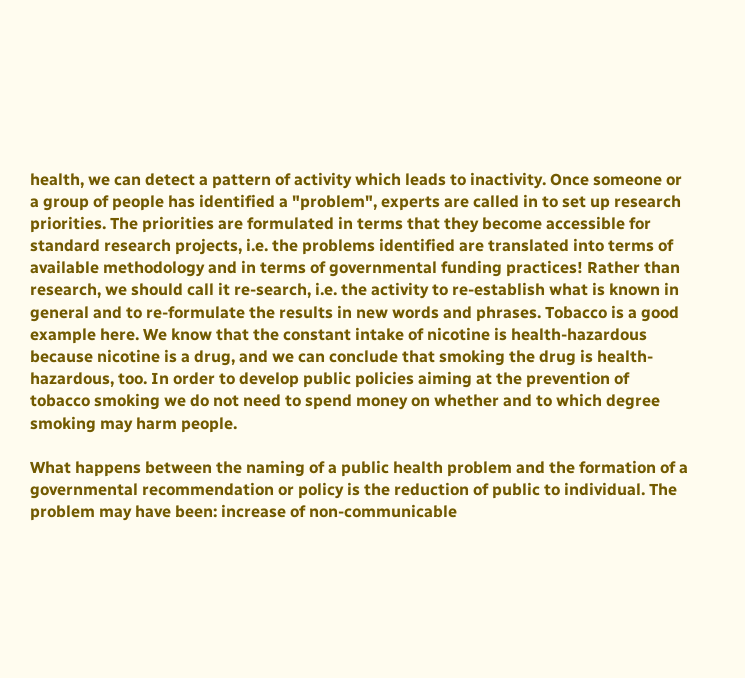health, we can detect a pattern of activity which leads to inactivity. Once someone or a group of people has identified a "problem", experts are called in to set up research priorities. The priorities are formulated in terms that they become accessible for standard research projects, i.e. the problems identified are translated into terms of available methodology and in terms of governmental funding practices! Rather than research, we should call it re-search, i.e. the activity to re-establish what is known in general and to re-formulate the results in new words and phrases. Tobacco is a good example here. We know that the constant intake of nicotine is health-hazardous because nicotine is a drug, and we can conclude that smoking the drug is health-hazardous, too. In order to develop public policies aiming at the prevention of tobacco smoking we do not need to spend money on whether and to which degree smoking may harm people.

What happens between the naming of a public health problem and the formation of a governmental recommendation or policy is the reduction of public to individual. The problem may have been: increase of non-communicable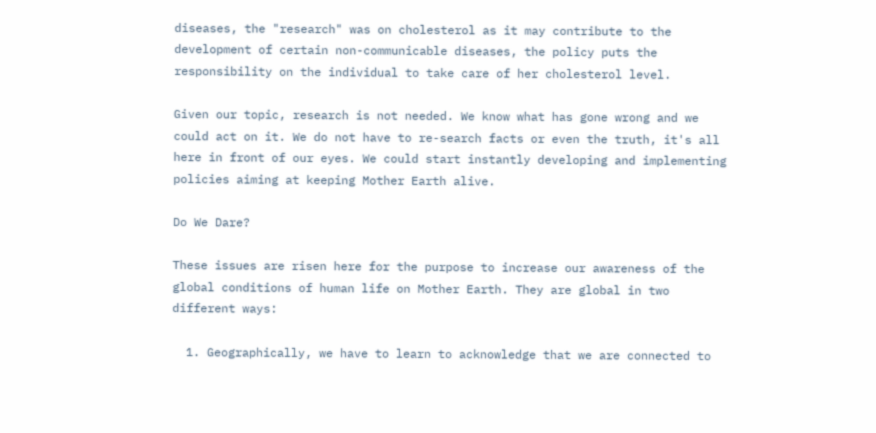diseases, the "research" was on cholesterol as it may contribute to the development of certain non-communicable diseases, the policy puts the responsibility on the individual to take care of her cholesterol level.

Given our topic, research is not needed. We know what has gone wrong and we could act on it. We do not have to re-search facts or even the truth, it's all here in front of our eyes. We could start instantly developing and implementing policies aiming at keeping Mother Earth alive.

Do We Dare?

These issues are risen here for the purpose to increase our awareness of the global conditions of human life on Mother Earth. They are global in two different ways:

  1. Geographically, we have to learn to acknowledge that we are connected to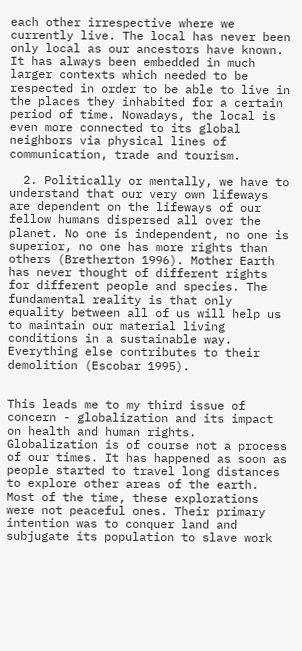each other irrespective where we currently live. The local has never been only local as our ancestors have known. It has always been embedded in much larger contexts which needed to be respected in order to be able to live in the places they inhabited for a certain period of time. Nowadays, the local is even more connected to its global neighbors via physical lines of communication, trade and tourism.

  2. Politically or mentally, we have to understand that our very own lifeways are dependent on the lifeways of our fellow humans dispersed all over the planet. No one is independent, no one is superior, no one has more rights than others (Bretherton 1996). Mother Earth has never thought of different rights for different people and species. The fundamental reality is that only equality between all of us will help us to maintain our material living conditions in a sustainable way. Everything else contributes to their demolition (Escobar 1995).


This leads me to my third issue of concern - globalization and its impact on health and human rights. Globalization is of course not a process of our times. It has happened as soon as people started to travel long distances to explore other areas of the earth. Most of the time, these explorations were not peaceful ones. Their primary intention was to conquer land and subjugate its population to slave work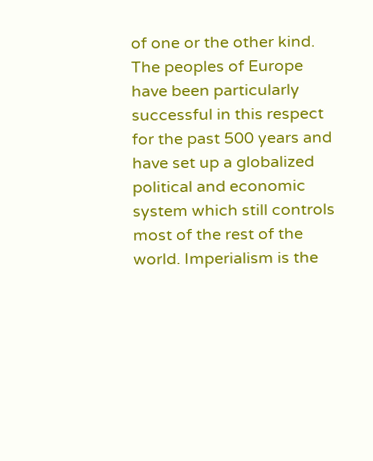of one or the other kind. The peoples of Europe have been particularly successful in this respect for the past 500 years and have set up a globalized political and economic system which still controls most of the rest of the world. Imperialism is the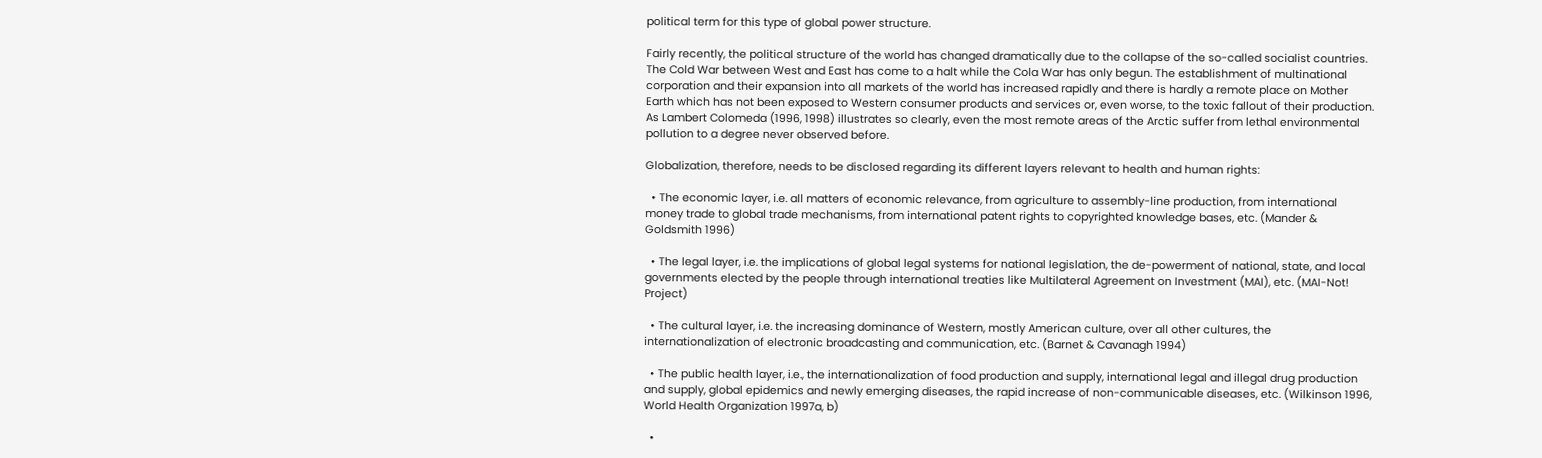political term for this type of global power structure.

Fairly recently, the political structure of the world has changed dramatically due to the collapse of the so-called socialist countries. The Cold War between West and East has come to a halt while the Cola War has only begun. The establishment of multinational corporation and their expansion into all markets of the world has increased rapidly and there is hardly a remote place on Mother Earth which has not been exposed to Western consumer products and services or, even worse, to the toxic fallout of their production. As Lambert Colomeda (1996, 1998) illustrates so clearly, even the most remote areas of the Arctic suffer from lethal environmental pollution to a degree never observed before.

Globalization, therefore, needs to be disclosed regarding its different layers relevant to health and human rights:

  • The economic layer, i.e. all matters of economic relevance, from agriculture to assembly-line production, from international money trade to global trade mechanisms, from international patent rights to copyrighted knowledge bases, etc. (Mander & Goldsmith 1996)

  • The legal layer, i.e. the implications of global legal systems for national legislation, the de-powerment of national, state, and local governments elected by the people through international treaties like Multilateral Agreement on Investment (MAI), etc. (MAI-Not! Project)

  • The cultural layer, i.e. the increasing dominance of Western, mostly American culture, over all other cultures, the internationalization of electronic broadcasting and communication, etc. (Barnet & Cavanagh 1994)

  • The public health layer, i.e., the internationalization of food production and supply, international legal and illegal drug production and supply, global epidemics and newly emerging diseases, the rapid increase of non-communicable diseases, etc. (Wilkinson 1996, World Health Organization 1997a, b)

  •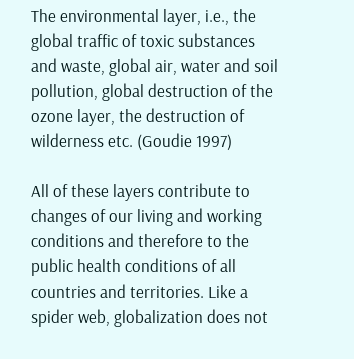The environmental layer, i.e., the global traffic of toxic substances and waste, global air, water and soil pollution, global destruction of the ozone layer, the destruction of wilderness etc. (Goudie 1997)

All of these layers contribute to changes of our living and working conditions and therefore to the public health conditions of all countries and territories. Like a spider web, globalization does not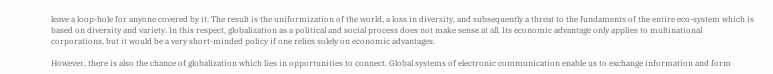leave a loop-hole for anyone covered by it. The result is the uniformization of the world, a loss in diversity, and subsequently a threat to the fundaments of the entire eco-system which is based on diversity and variety. In this respect, globalization as a political and social process does not make sense at all. Its economic advantage only applies to multinational corporations, but it would be a very short-minded policy if one relies solely on economic advantages.

However, there is also the chance of globalization which lies in opportunities to connect. Global systems of electronic communication enable us to exchange information and form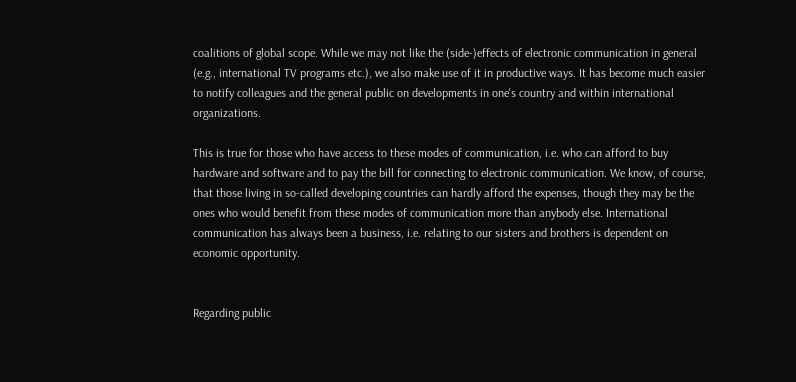coalitions of global scope. While we may not like the (side-)effects of electronic communication in general (e.g., international TV programs etc.), we also make use of it in productive ways. It has become much easier to notify colleagues and the general public on developments in one's country and within international organizations.

This is true for those who have access to these modes of communication, i.e. who can afford to buy hardware and software and to pay the bill for connecting to electronic communication. We know, of course, that those living in so-called developing countries can hardly afford the expenses, though they may be the ones who would benefit from these modes of communication more than anybody else. International communication has always been a business, i.e. relating to our sisters and brothers is dependent on economic opportunity.


Regarding public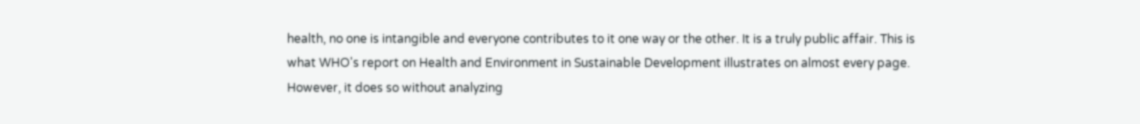health, no one is intangible and everyone contributes to it one way or the other. It is a truly public affair. This is what WHO's report on Health and Environment in Sustainable Development illustrates on almost every page. However, it does so without analyzing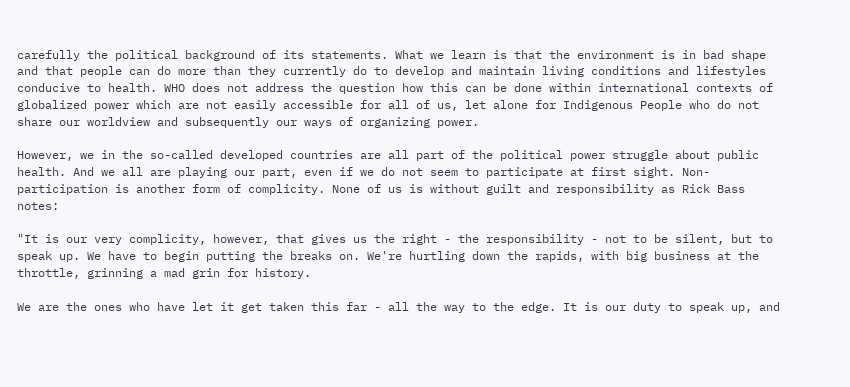carefully the political background of its statements. What we learn is that the environment is in bad shape and that people can do more than they currently do to develop and maintain living conditions and lifestyles conducive to health. WHO does not address the question how this can be done within international contexts of globalized power which are not easily accessible for all of us, let alone for Indigenous People who do not share our worldview and subsequently our ways of organizing power.

However, we in the so-called developed countries are all part of the political power struggle about public health. And we all are playing our part, even if we do not seem to participate at first sight. Non-participation is another form of complicity. None of us is without guilt and responsibility as Rick Bass notes:

"It is our very complicity, however, that gives us the right - the responsibility - not to be silent, but to speak up. We have to begin putting the breaks on. We're hurtling down the rapids, with big business at the throttle, grinning a mad grin for history.

We are the ones who have let it get taken this far - all the way to the edge. It is our duty to speak up, and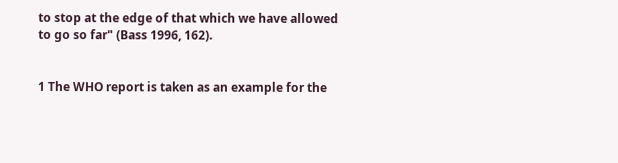to stop at the edge of that which we have allowed to go so far" (Bass 1996, 162).


1 The WHO report is taken as an example for the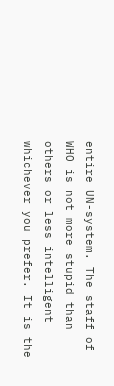entire UN-system. The staff of WHO is not more stupid than others or less intelligent whichever you prefer. It is the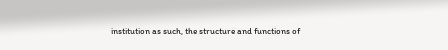institution as such, the structure and functions of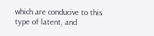which are conducive to this type of latent, and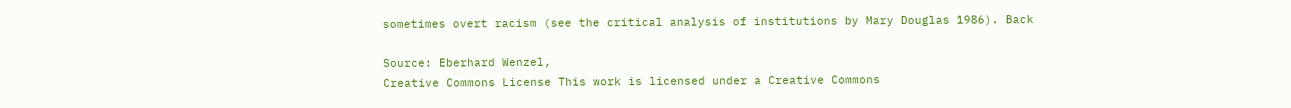sometimes overt racism (see the critical analysis of institutions by Mary Douglas 1986). Back

Source: Eberhard Wenzel,
Creative Commons License This work is licensed under a Creative Commons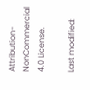Attribution-NonCommercial 4.0 License.

Last modified: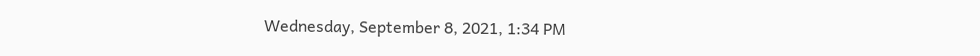Wednesday, September 8, 2021, 1:34 PM